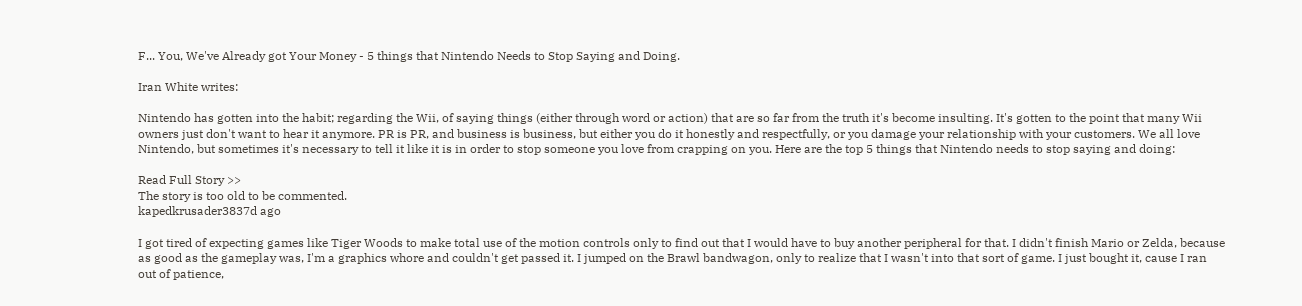F... You, We've Already got Your Money - 5 things that Nintendo Needs to Stop Saying and Doing.

Iran White writes:

Nintendo has gotten into the habit; regarding the Wii, of saying things (either through word or action) that are so far from the truth it's become insulting. It's gotten to the point that many Wii owners just don't want to hear it anymore. PR is PR, and business is business, but either you do it honestly and respectfully, or you damage your relationship with your customers. We all love Nintendo, but sometimes it's necessary to tell it like it is in order to stop someone you love from crapping on you. Here are the top 5 things that Nintendo needs to stop saying and doing:

Read Full Story >>
The story is too old to be commented.
kapedkrusader3837d ago

I got tired of expecting games like Tiger Woods to make total use of the motion controls only to find out that I would have to buy another peripheral for that. I didn't finish Mario or Zelda, because as good as the gameplay was, I'm a graphics whore and couldn't get passed it. I jumped on the Brawl bandwagon, only to realize that I wasn't into that sort of game. I just bought it, cause I ran out of patience,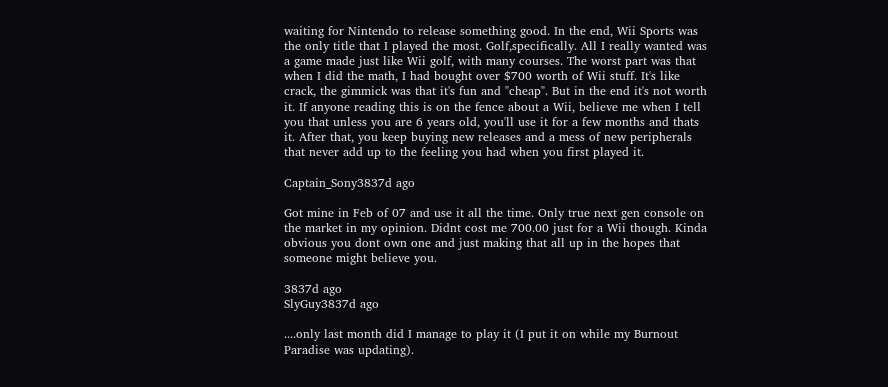waiting for Nintendo to release something good. In the end, Wii Sports was the only title that I played the most. Golf,specifically. All I really wanted was a game made just like Wii golf, with many courses. The worst part was that when I did the math, I had bought over $700 worth of Wii stuff. It's like crack, the gimmick was that it's fun and "cheap". But in the end it's not worth it. If anyone reading this is on the fence about a Wii, believe me when I tell you that unless you are 6 years old, you'll use it for a few months and thats it. After that, you keep buying new releases and a mess of new peripherals that never add up to the feeling you had when you first played it.

Captain_Sony3837d ago

Got mine in Feb of 07 and use it all the time. Only true next gen console on the market in my opinion. Didnt cost me 700.00 just for a Wii though. Kinda obvious you dont own one and just making that all up in the hopes that someone might believe you.

3837d ago
SlyGuy3837d ago

....only last month did I manage to play it (I put it on while my Burnout Paradise was updating).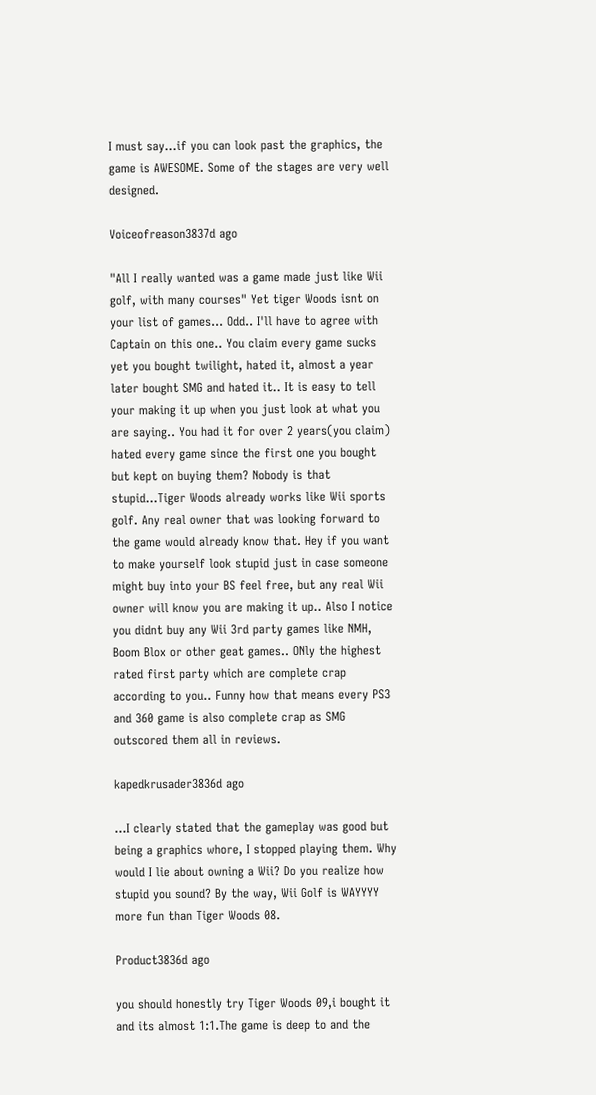I must say...if you can look past the graphics, the game is AWESOME. Some of the stages are very well designed.

Voiceofreason3837d ago

"All I really wanted was a game made just like Wii golf, with many courses" Yet tiger Woods isnt on your list of games... Odd.. I'll have to agree with Captain on this one.. You claim every game sucks yet you bought twilight, hated it, almost a year later bought SMG and hated it.. It is easy to tell your making it up when you just look at what you are saying.. You had it for over 2 years(you claim) hated every game since the first one you bought but kept on buying them? Nobody is that stupid...Tiger Woods already works like Wii sports golf. Any real owner that was looking forward to the game would already know that. Hey if you want to make yourself look stupid just in case someone might buy into your BS feel free, but any real Wii owner will know you are making it up.. Also I notice you didnt buy any Wii 3rd party games like NMH, Boom Blox or other geat games.. ONly the highest rated first party which are complete crap according to you.. Funny how that means every PS3 and 360 game is also complete crap as SMG outscored them all in reviews.

kapedkrusader3836d ago

...I clearly stated that the gameplay was good but being a graphics whore, I stopped playing them. Why would I lie about owning a Wii? Do you realize how stupid you sound? By the way, Wii Golf is WAYYYY more fun than Tiger Woods 08.

Product3836d ago

you should honestly try Tiger Woods 09,i bought it and its almost 1:1.The game is deep to and the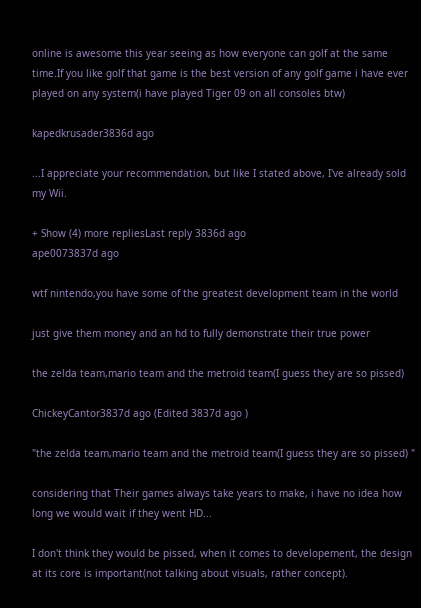online is awesome this year seeing as how everyone can golf at the same time.If you like golf that game is the best version of any golf game i have ever played on any system(i have played Tiger 09 on all consoles btw)

kapedkrusader3836d ago

...I appreciate your recommendation, but like I stated above, I've already sold my Wii.

+ Show (4) more repliesLast reply 3836d ago
ape0073837d ago

wtf nintendo,you have some of the greatest development team in the world

just give them money and an hd to fully demonstrate their true power

the zelda team,mario team and the metroid team(I guess they are so pissed)

ChickeyCantor3837d ago (Edited 3837d ago )

"the zelda team,mario team and the metroid team(I guess they are so pissed) "

considering that Their games always take years to make, i have no idea how long we would wait if they went HD...

I don't think they would be pissed, when it comes to developement, the design at its core is important(not talking about visuals, rather concept).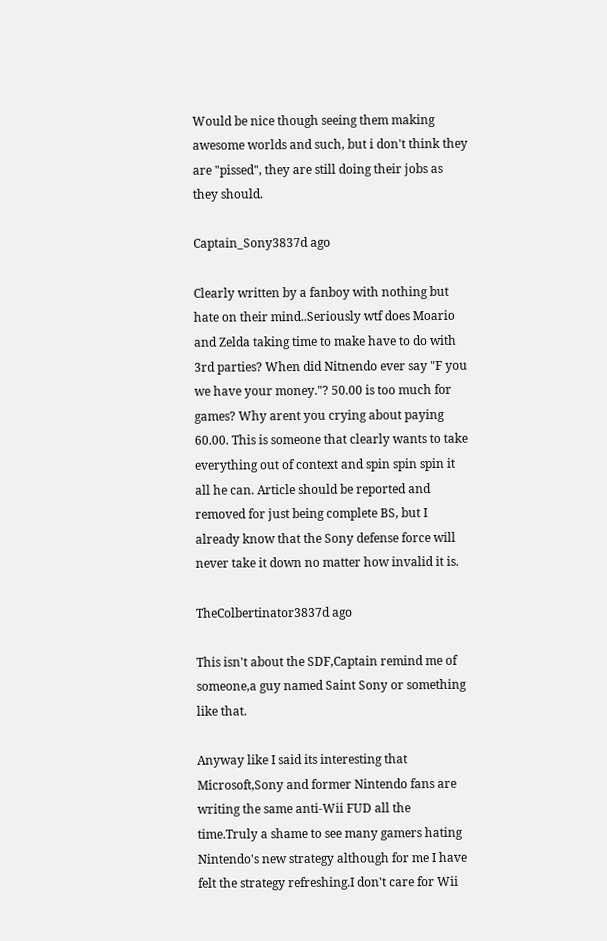Would be nice though seeing them making awesome worlds and such, but i don't think they are "pissed", they are still doing their jobs as they should.

Captain_Sony3837d ago

Clearly written by a fanboy with nothing but hate on their mind..Seriously wtf does Moario and Zelda taking time to make have to do with 3rd parties? When did Nitnendo ever say "F you we have your money."? 50.00 is too much for games? Why arent you crying about paying 60.00. This is someone that clearly wants to take everything out of context and spin spin spin it all he can. Article should be reported and removed for just being complete BS, but I already know that the Sony defense force will never take it down no matter how invalid it is.

TheColbertinator3837d ago

This isn't about the SDF,Captain remind me of someone,a guy named Saint Sony or something like that.

Anyway like I said its interesting that Microsoft,Sony and former Nintendo fans are writing the same anti-Wii FUD all the time.Truly a shame to see many gamers hating Nintendo's new strategy although for me I have felt the strategy refreshing.I don't care for Wii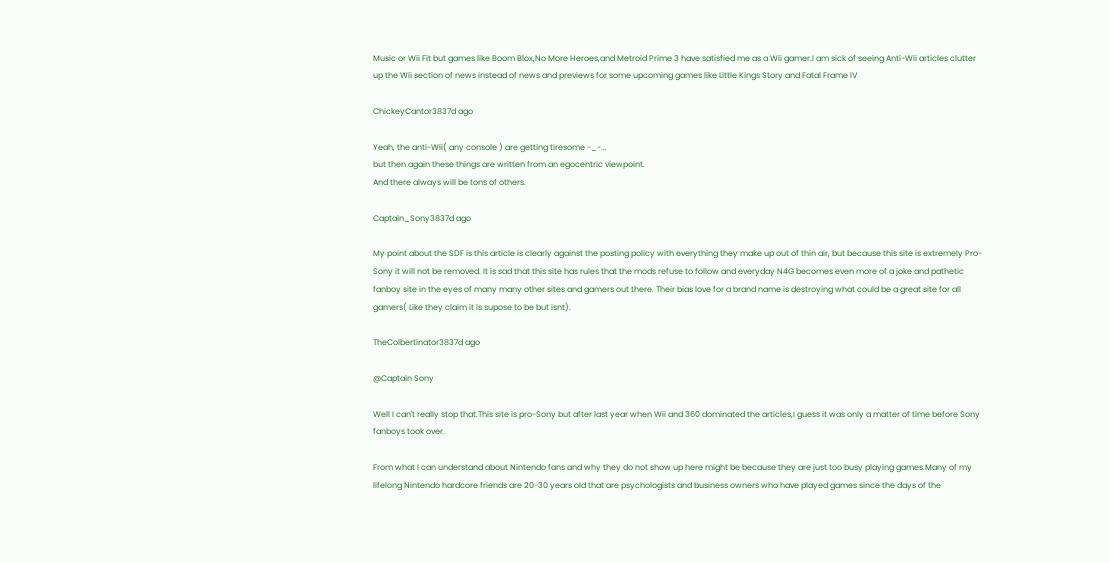Music or Wii Fit but games like Boom Blox,No More Heroes,and Metroid Prime 3 have satisfied me as a Wii gamer.I am sick of seeing Anti-Wii articles clutter up the Wii section of news instead of news and previews for some upcoming games like Little Kings Story and Fatal Frame IV

ChickeyCantor3837d ago

Yeah, the anti-Wii( any console ) are getting tiresome -_-...
but then again these things are written from an egocentric viewpoint.
And there always will be tons of others.

Captain_Sony3837d ago

My point about the SDF is this article is clearly against the posting policy with everything they make up out of thin air, but because this site is extremely Pro-Sony it will not be removed. It is sad that this site has rules that the mods refuse to follow and everyday N4G becomes even more of a joke and pathetic fanboy site in the eyes of many many other sites and gamers out there. Their bias love for a brand name is destroying what could be a great site for all gamers( Like they claim it is supose to be but isnt).

TheColbertinator3837d ago

@Captain Sony

Well I can't really stop that.This site is pro-Sony but after last year when Wii and 360 dominated the articles,I guess it was only a matter of time before Sony fanboys took over.

From what I can understand about Nintendo fans and why they do not show up here might be because they are just too busy playing games.Many of my lifelong Nintendo hardcore friends are 20-30 years old that are psychologists and business owners who have played games since the days of the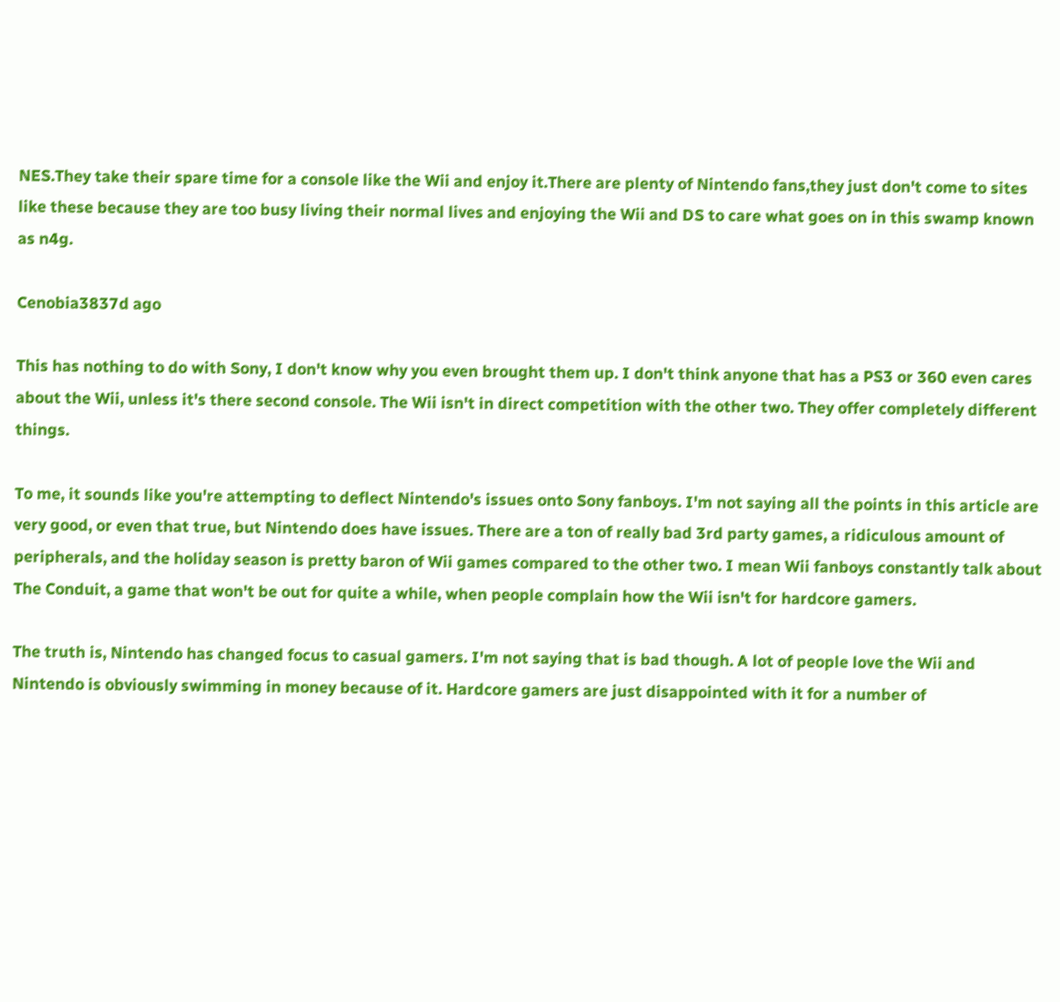NES.They take their spare time for a console like the Wii and enjoy it.There are plenty of Nintendo fans,they just don't come to sites like these because they are too busy living their normal lives and enjoying the Wii and DS to care what goes on in this swamp known as n4g.

Cenobia3837d ago

This has nothing to do with Sony, I don't know why you even brought them up. I don't think anyone that has a PS3 or 360 even cares about the Wii, unless it's there second console. The Wii isn't in direct competition with the other two. They offer completely different things.

To me, it sounds like you're attempting to deflect Nintendo's issues onto Sony fanboys. I'm not saying all the points in this article are very good, or even that true, but Nintendo does have issues. There are a ton of really bad 3rd party games, a ridiculous amount of peripherals, and the holiday season is pretty baron of Wii games compared to the other two. I mean Wii fanboys constantly talk about The Conduit, a game that won't be out for quite a while, when people complain how the Wii isn't for hardcore gamers.

The truth is, Nintendo has changed focus to casual gamers. I'm not saying that is bad though. A lot of people love the Wii and Nintendo is obviously swimming in money because of it. Hardcore gamers are just disappointed with it for a number of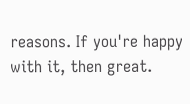reasons. If you're happy with it, then great.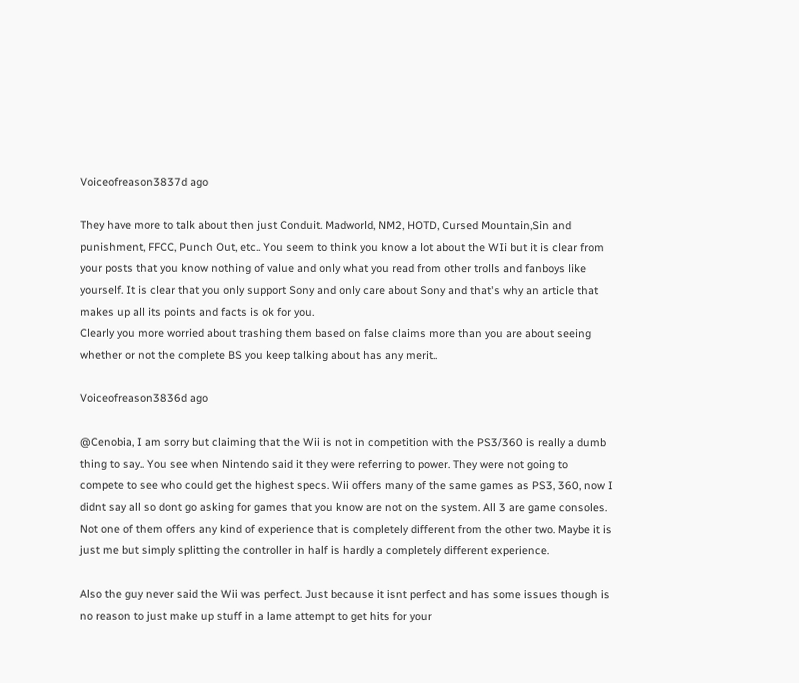Voiceofreason3837d ago

They have more to talk about then just Conduit. Madworld, NM2, HOTD, Cursed Mountain,Sin and punishment, FFCC, Punch Out, etc.. You seem to think you know a lot about the WIi but it is clear from your posts that you know nothing of value and only what you read from other trolls and fanboys like yourself. It is clear that you only support Sony and only care about Sony and that's why an article that makes up all its points and facts is ok for you.
Clearly you more worried about trashing them based on false claims more than you are about seeing whether or not the complete BS you keep talking about has any merit..

Voiceofreason3836d ago

@Cenobia, I am sorry but claiming that the Wii is not in competition with the PS3/360 is really a dumb thing to say.. You see when Nintendo said it they were referring to power. They were not going to compete to see who could get the highest specs. Wii offers many of the same games as PS3, 360, now I didnt say all so dont go asking for games that you know are not on the system. All 3 are game consoles. Not one of them offers any kind of experience that is completely different from the other two. Maybe it is just me but simply splitting the controller in half is hardly a completely different experience.

Also the guy never said the Wii was perfect. Just because it isnt perfect and has some issues though is no reason to just make up stuff in a lame attempt to get hits for your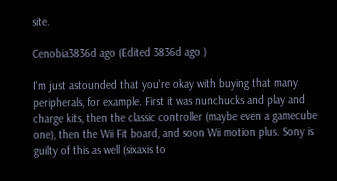site.

Cenobia3836d ago (Edited 3836d ago )

I'm just astounded that you're okay with buying that many peripherals, for example. First it was nunchucks and play and charge kits, then the classic controller (maybe even a gamecube one), then the Wii Fit board, and soon Wii motion plus. Sony is guilty of this as well (sixaxis to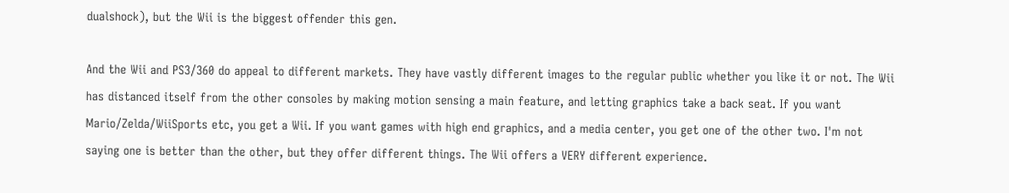dualshock), but the Wii is the biggest offender this gen.

And the Wii and PS3/360 do appeal to different markets. They have vastly different images to the regular public whether you like it or not. The Wii has distanced itself from the other consoles by making motion sensing a main feature, and letting graphics take a back seat. If you want Mario/Zelda/WiiSports etc, you get a Wii. If you want games with high end graphics, and a media center, you get one of the other two. I'm not saying one is better than the other, but they offer different things. The Wii offers a VERY different experience.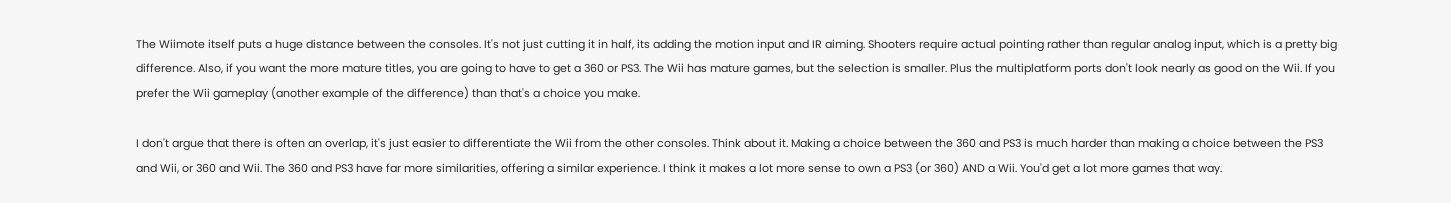The Wiimote itself puts a huge distance between the consoles. It's not just cutting it in half, its adding the motion input and IR aiming. Shooters require actual pointing rather than regular analog input, which is a pretty big difference. Also, if you want the more mature titles, you are going to have to get a 360 or PS3. The Wii has mature games, but the selection is smaller. Plus the multiplatform ports don't look nearly as good on the Wii. If you prefer the Wii gameplay (another example of the difference) than that's a choice you make.

I don't argue that there is often an overlap, it's just easier to differentiate the Wii from the other consoles. Think about it. Making a choice between the 360 and PS3 is much harder than making a choice between the PS3 and Wii, or 360 and Wii. The 360 and PS3 have far more similarities, offering a similar experience. I think it makes a lot more sense to own a PS3 (or 360) AND a Wii. You'd get a lot more games that way.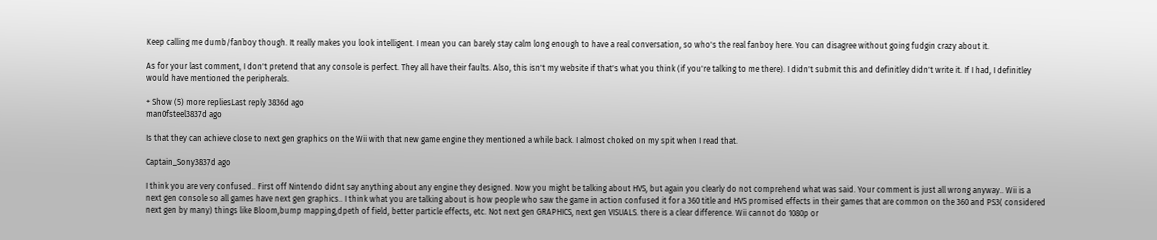Keep calling me dumb/fanboy though. It really makes you look intelligent. I mean you can barely stay calm long enough to have a real conversation, so who's the real fanboy here. You can disagree without going fudgin crazy about it.

As for your last comment, I don't pretend that any console is perfect. They all have their faults. Also, this isn't my website if that's what you think (if you're talking to me there). I didn't submit this and definitley didn't write it. If I had, I definitley would have mentioned the peripherals.

+ Show (5) more repliesLast reply 3836d ago
man0fsteel3837d ago

Is that they can achieve close to next gen graphics on the Wii with that new game engine they mentioned a while back. I almost choked on my spit when I read that.

Captain_Sony3837d ago

I think you are very confused.. First off Nintendo didnt say anything about any engine they designed. Now you might be talking about HVS, but again you clearly do not comprehend what was said. Your comment is just all wrong anyway.. Wii is a next gen console so all games have next gen graphics.. I think what you are talking about is how people who saw the game in action confused it for a 360 title and HVS promised effects in their games that are common on the 360 and PS3( considered next gen by many) things like Bloom,bump mapping,dpeth of field, better particle effects, etc. Not next gen GRAPHICS, next gen VISUALS. there is a clear difference. Wii cannot do 1080p or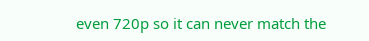even 720p so it can never match the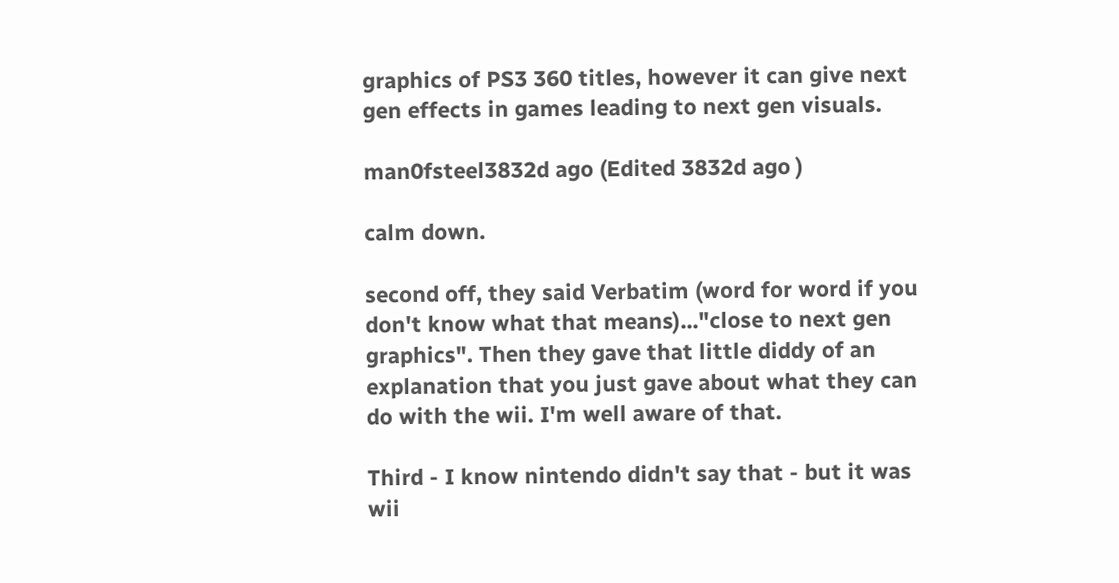graphics of PS3 360 titles, however it can give next gen effects in games leading to next gen visuals.

man0fsteel3832d ago (Edited 3832d ago )

calm down.

second off, they said Verbatim (word for word if you don't know what that means)..."close to next gen graphics". Then they gave that little diddy of an explanation that you just gave about what they can do with the wii. I'm well aware of that.

Third - I know nintendo didn't say that - but it was wii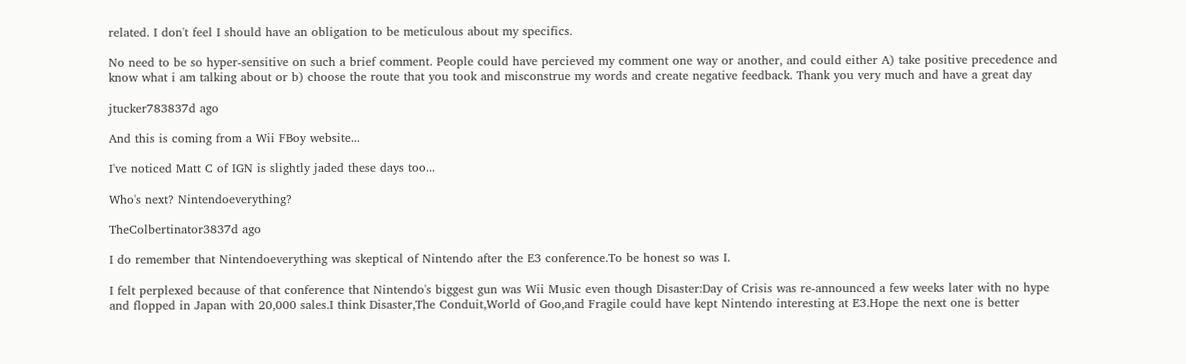related. I don't feel I should have an obligation to be meticulous about my specifics.

No need to be so hyper-sensitive on such a brief comment. People could have percieved my comment one way or another, and could either A) take positive precedence and know what i am talking about or b) choose the route that you took and misconstrue my words and create negative feedback. Thank you very much and have a great day

jtucker783837d ago

And this is coming from a Wii FBoy website...

I've noticed Matt C of IGN is slightly jaded these days too...

Who's next? Nintendoeverything?

TheColbertinator3837d ago

I do remember that Nintendoeverything was skeptical of Nintendo after the E3 conference.To be honest so was I.

I felt perplexed because of that conference that Nintendo's biggest gun was Wii Music even though Disaster:Day of Crisis was re-announced a few weeks later with no hype and flopped in Japan with 20,000 sales.I think Disaster,The Conduit,World of Goo,and Fragile could have kept Nintendo interesting at E3.Hope the next one is better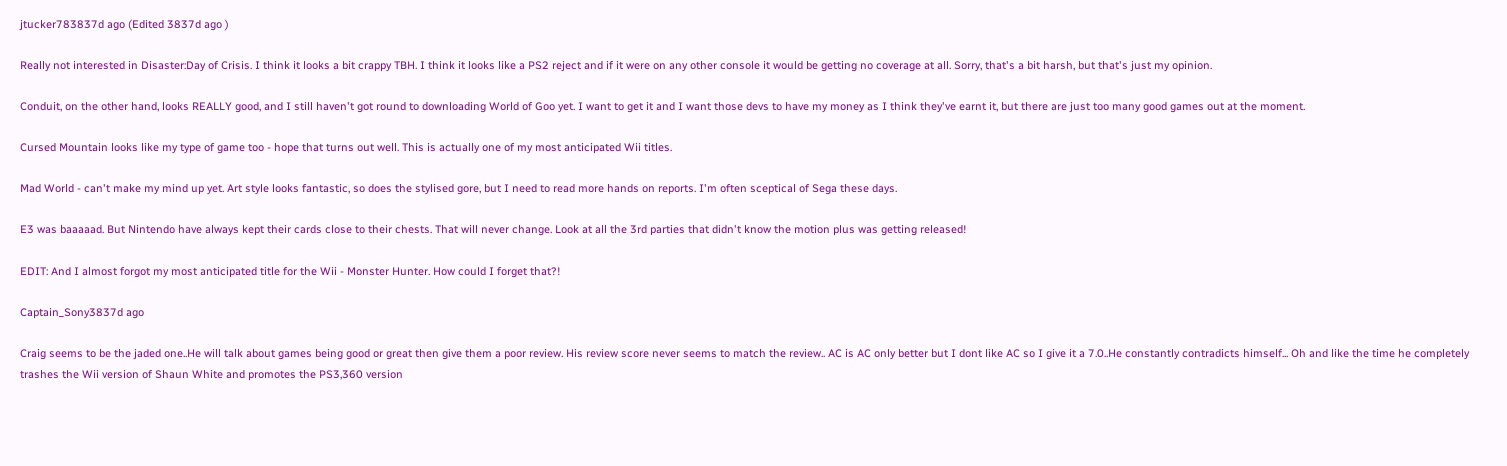jtucker783837d ago (Edited 3837d ago )

Really not interested in Disaster:Day of Crisis. I think it looks a bit crappy TBH. I think it looks like a PS2 reject and if it were on any other console it would be getting no coverage at all. Sorry, that's a bit harsh, but that's just my opinion.

Conduit, on the other hand, looks REALLY good, and I still haven't got round to downloading World of Goo yet. I want to get it and I want those devs to have my money as I think they've earnt it, but there are just too many good games out at the moment.

Cursed Mountain looks like my type of game too - hope that turns out well. This is actually one of my most anticipated Wii titles.

Mad World - can't make my mind up yet. Art style looks fantastic, so does the stylised gore, but I need to read more hands on reports. I'm often sceptical of Sega these days.

E3 was baaaaad. But Nintendo have always kept their cards close to their chests. That will never change. Look at all the 3rd parties that didn't know the motion plus was getting released!

EDIT: And I almost forgot my most anticipated title for the Wii - Monster Hunter. How could I forget that?!

Captain_Sony3837d ago

Craig seems to be the jaded one..He will talk about games being good or great then give them a poor review. His review score never seems to match the review.. AC is AC only better but I dont like AC so I give it a 7.0..He constantly contradicts himself... Oh and like the time he completely trashes the Wii version of Shaun White and promotes the PS3,360 version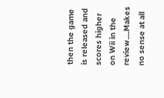then the game is released and scores higher on Wii in the review....Makes no sense at all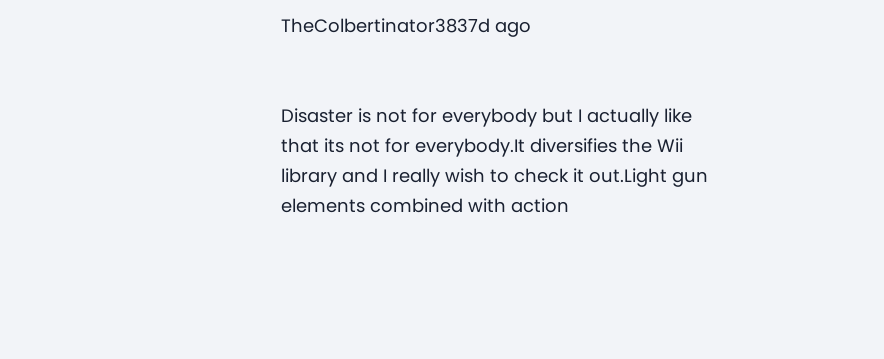TheColbertinator3837d ago


Disaster is not for everybody but I actually like that its not for everybody.It diversifies the Wii library and I really wish to check it out.Light gun elements combined with action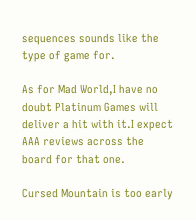sequences sounds like the type of game for.

As for Mad World,I have no doubt Platinum Games will deliver a hit with it.I expect AAA reviews across the board for that one.

Cursed Mountain is too early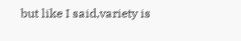but like I said,variety is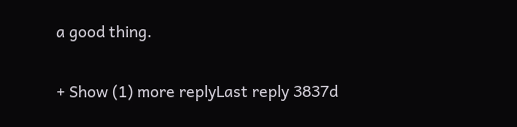a good thing.

+ Show (1) more replyLast reply 3837d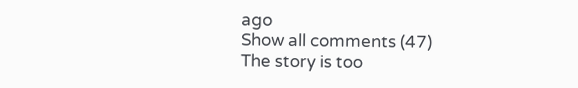ago
Show all comments (47)
The story is too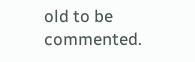old to be commented.